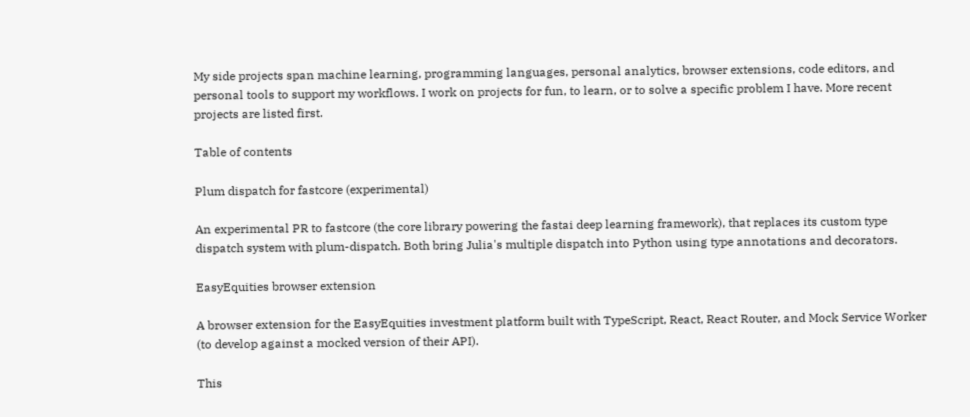My side projects span machine learning, programming languages, personal analytics, browser extensions, code editors, and personal tools to support my workflows. I work on projects for fun, to learn, or to solve a specific problem I have. More recent projects are listed first.

Table of contents

Plum dispatch for fastcore (experimental)

An experimental PR to fastcore (the core library powering the fastai deep learning framework), that replaces its custom type dispatch system with plum-dispatch. Both bring Julia's multiple dispatch into Python using type annotations and decorators.

EasyEquities browser extension

A browser extension for the EasyEquities investment platform built with TypeScript, React, React Router, and Mock Service Worker (to develop against a mocked version of their API).

This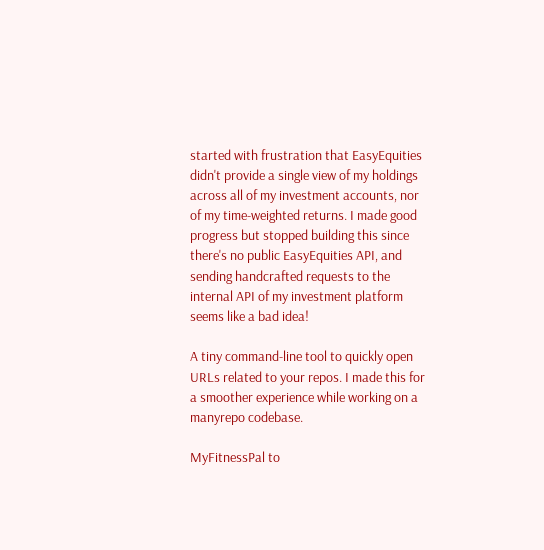started with frustration that EasyEquities didn't provide a single view of my holdings across all of my investment accounts, nor of my time-weighted returns. I made good progress but stopped building this since there's no public EasyEquities API, and sending handcrafted requests to the internal API of my investment platform seems like a bad idea!

A tiny command-line tool to quickly open URLs related to your repos. I made this for a smoother experience while working on a manyrepo codebase.

MyFitnessPal to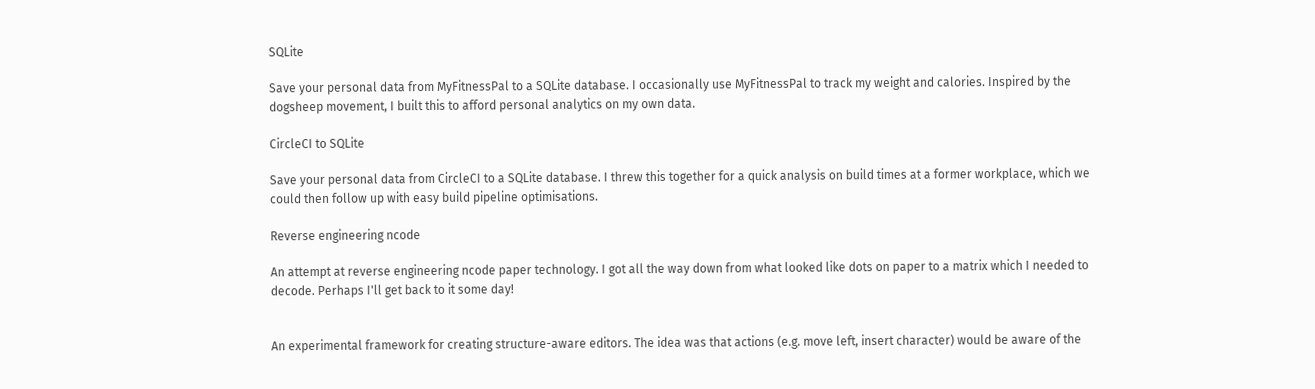SQLite

Save your personal data from MyFitnessPal to a SQLite database. I occasionally use MyFitnessPal to track my weight and calories. Inspired by the dogsheep movement, I built this to afford personal analytics on my own data.

CircleCI to SQLite

Save your personal data from CircleCI to a SQLite database. I threw this together for a quick analysis on build times at a former workplace, which we could then follow up with easy build pipeline optimisations.

Reverse engineering ncode

An attempt at reverse engineering ncode paper technology. I got all the way down from what looked like dots on paper to a matrix which I needed to decode. Perhaps I'll get back to it some day!


An experimental framework for creating structure-aware editors. The idea was that actions (e.g. move left, insert character) would be aware of the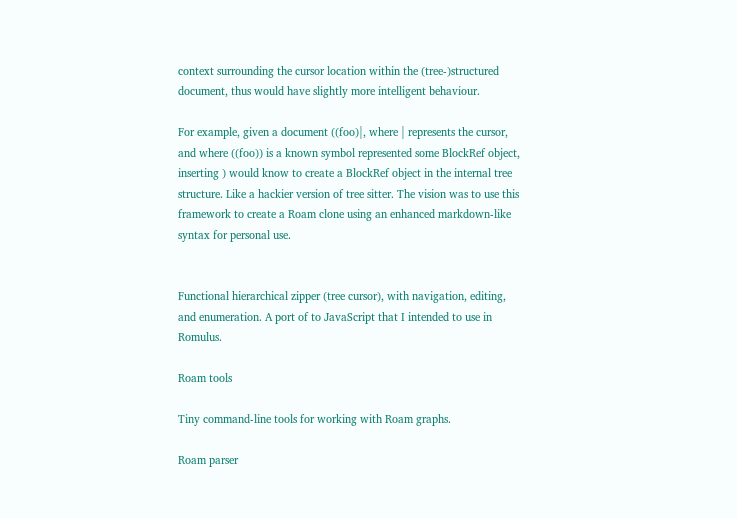context surrounding the cursor location within the (tree-)structured document, thus would have slightly more intelligent behaviour.

For example, given a document ((foo)|, where | represents the cursor, and where ((foo)) is a known symbol represented some BlockRef object, inserting ) would know to create a BlockRef object in the internal tree structure. Like a hackier version of tree sitter. The vision was to use this framework to create a Roam clone using an enhanced markdown-like syntax for personal use.


Functional hierarchical zipper (tree cursor), with navigation, editing, and enumeration. A port of to JavaScript that I intended to use in Romulus.

Roam tools

Tiny command-line tools for working with Roam graphs.

Roam parser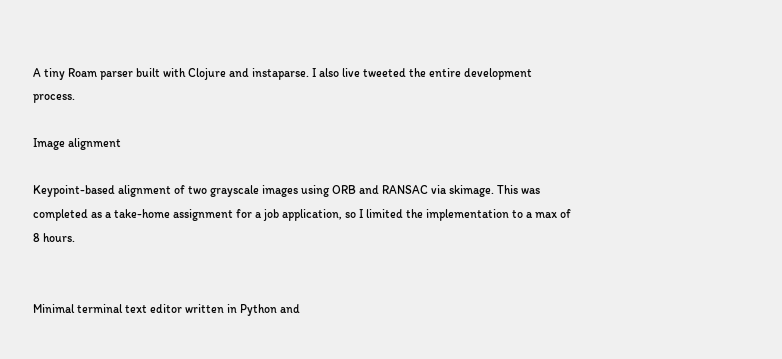A tiny Roam parser built with Clojure and instaparse. I also live tweeted the entire development process.

Image alignment

Keypoint-based alignment of two grayscale images using ORB and RANSAC via skimage. This was completed as a take-home assignment for a job application, so I limited the implementation to a max of 8 hours.


Minimal terminal text editor written in Python and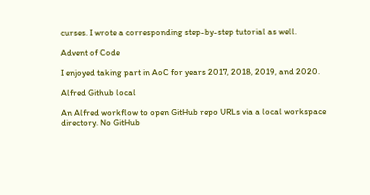curses. I wrote a corresponding step-by-step tutorial as well.

Advent of Code

I enjoyed taking part in AoC for years 2017, 2018, 2019, and 2020.

Alfred Github local

An Alfred workflow to open GitHub repo URLs via a local workspace directory. No GitHub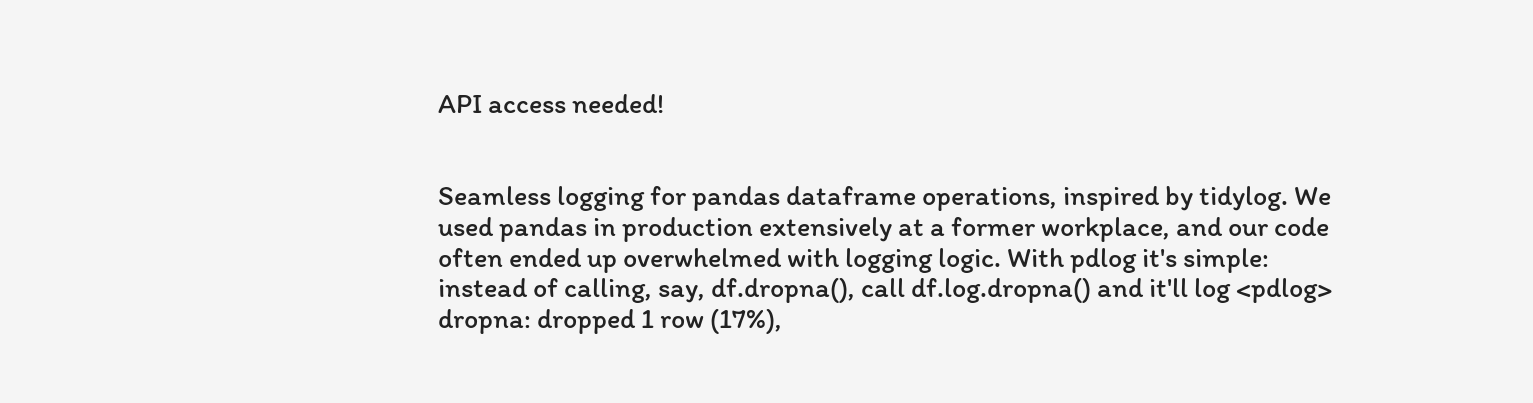API access needed!


Seamless logging for pandas dataframe operations, inspired by tidylog. We used pandas in production extensively at a former workplace, and our code often ended up overwhelmed with logging logic. With pdlog it's simple: instead of calling, say, df.dropna(), call df.log.dropna() and it'll log <pdlog> dropna: dropped 1 row (17%),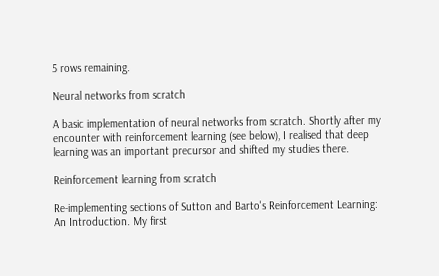5 rows remaining.

Neural networks from scratch

A basic implementation of neural networks from scratch. Shortly after my encounter with reinforcement learning (see below), I realised that deep learning was an important precursor and shifted my studies there.

Reinforcement learning from scratch

Re-implementing sections of Sutton and Barto's Reinforcement Learning: An Introduction. My first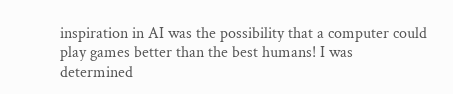inspiration in AI was the possibility that a computer could play games better than the best humans! I was determined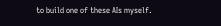to build one of these AIs myself.